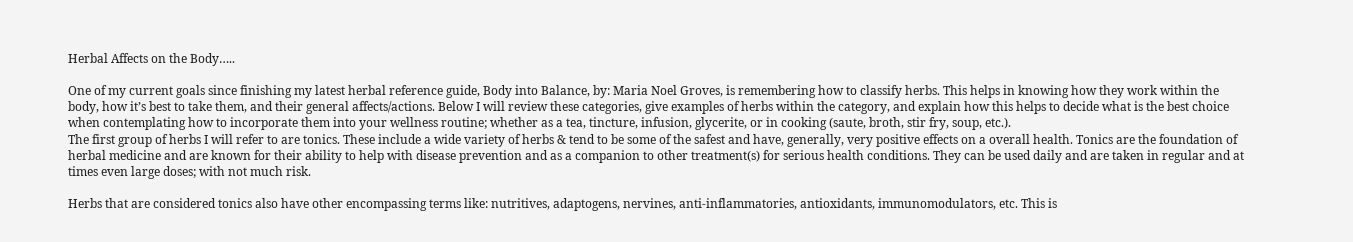Herbal Affects on the Body…..

One of my current goals since finishing my latest herbal reference guide, Body into Balance, by: Maria Noel Groves, is remembering how to classify herbs. This helps in knowing how they work within the body, how it’s best to take them, and their general affects/actions. Below I will review these categories, give examples of herbs within the category, and explain how this helps to decide what is the best choice when contemplating how to incorporate them into your wellness routine; whether as a tea, tincture, infusion, glycerite, or in cooking (saute, broth, stir fry, soup, etc.).
The first group of herbs I will refer to are tonics. These include a wide variety of herbs & tend to be some of the safest and have, generally, very positive effects on a overall health. Tonics are the foundation of herbal medicine and are known for their ability to help with disease prevention and as a companion to other treatment(s) for serious health conditions. They can be used daily and are taken in regular and at times even large doses; with not much risk.

Herbs that are considered tonics also have other encompassing terms like: nutritives, adaptogens, nervines, anti-inflammatories, antioxidants, immunomodulators, etc. This is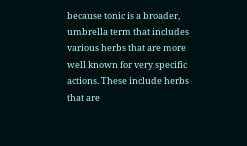because tonic is a broader, umbrella term that includes various herbs that are more well known for very specific actions. These include herbs that are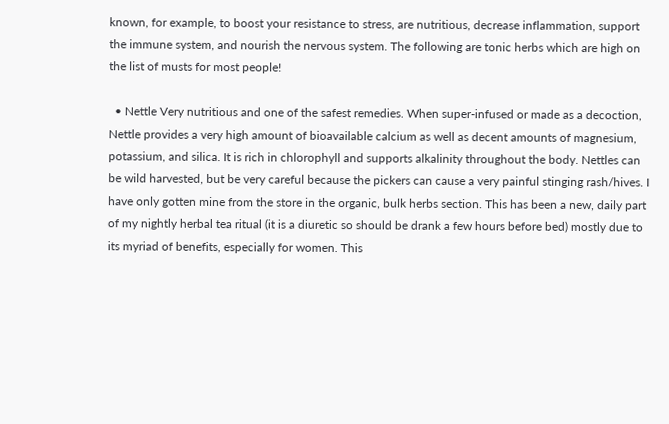known, for example, to boost your resistance to stress, are nutritious, decrease inflammation, support the immune system, and nourish the nervous system. The following are tonic herbs which are high on the list of musts for most people!

  • Nettle Very nutritious and one of the safest remedies. When super-infused or made as a decoction, Nettle provides a very high amount of bioavailable calcium as well as decent amounts of magnesium, potassium, and silica. It is rich in chlorophyll and supports alkalinity throughout the body. Nettles can be wild harvested, but be very careful because the pickers can cause a very painful stinging rash/hives. I have only gotten mine from the store in the organic, bulk herbs section. This has been a new, daily part of my nightly herbal tea ritual (it is a diuretic so should be drank a few hours before bed) mostly due to its myriad of benefits, especially for women. This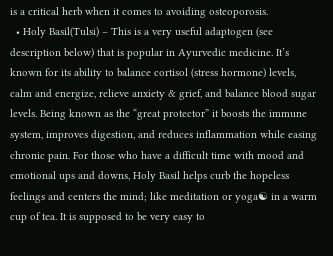is a critical herb when it comes to avoiding osteoporosis.
  • Holy Basil(Tulsi) – This is a very useful adaptogen (see description below) that is popular in Ayurvedic medicine. It’s known for its ability to balance cortisol (stress hormone) levels, calm and energize, relieve anxiety & grief, and balance blood sugar levels. Being known as the “great protector” it boosts the immune system, improves digestion, and reduces inflammation while easing chronic pain. For those who have a difficult time with mood and emotional ups and downs, Holy Basil helps curb the hopeless feelings and centers the mind; like meditation or yoga☯ in a warm cup of tea. It is supposed to be very easy to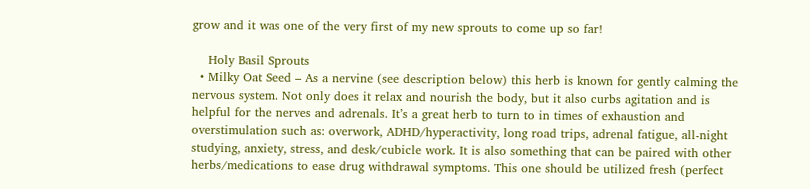grow and it was one of the very first of my new sprouts to come up so far!

    Holy Basil Sprouts
  • Milky Oat Seed – As a nervine (see description below) this herb is known for gently calming the nervous system. Not only does it relax and nourish the body, but it also curbs agitation and is helpful for the nerves and adrenals. It’s a great herb to turn to in times of exhaustion and overstimulation such as: overwork, ADHD/hyperactivity, long road trips, adrenal fatigue, all-night studying, anxiety, stress, and desk/cubicle work. It is also something that can be paired with other herbs/medications to ease drug withdrawal symptoms. This one should be utilized fresh (perfect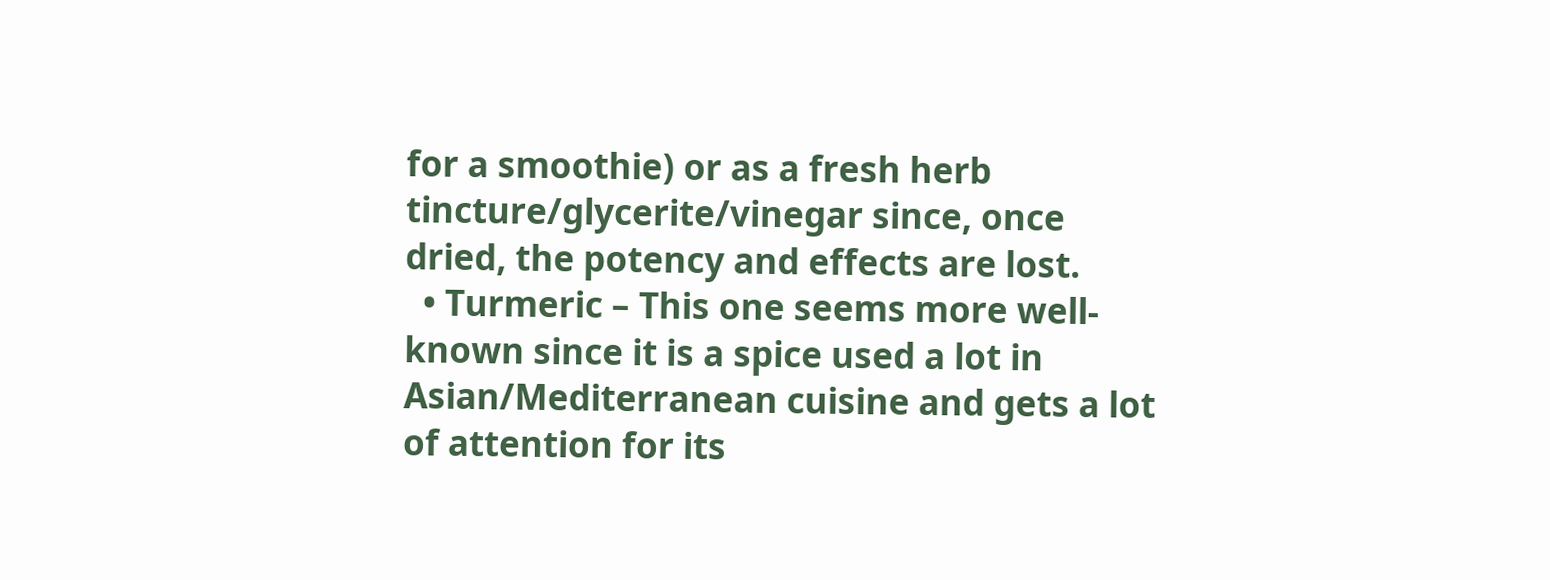for a smoothie) or as a fresh herb tincture/glycerite/vinegar since, once dried, the potency and effects are lost.
  • Turmeric – This one seems more well-known since it is a spice used a lot in Asian/Mediterranean cuisine and gets a lot of attention for its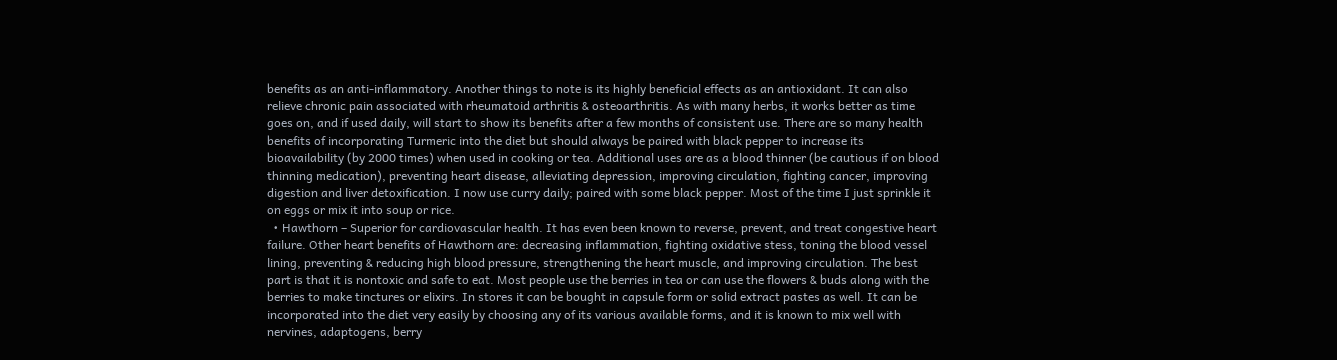benefits as an anti-inflammatory. Another things to note is its highly beneficial effects as an antioxidant. It can also relieve chronic pain associated with rheumatoid arthritis & osteoarthritis. As with many herbs, it works better as time goes on, and if used daily, will start to show its benefits after a few months of consistent use. There are so many health benefits of incorporating Turmeric into the diet but should always be paired with black pepper to increase its bioavailability (by 2000 times) when used in cooking or tea. Additional uses are as a blood thinner (be cautious if on blood thinning medication), preventing heart disease, alleviating depression, improving circulation, fighting cancer, improving digestion and liver detoxification. I now use curry daily; paired with some black pepper. Most of the time I just sprinkle it on eggs or mix it into soup or rice.
  • Hawthorn – Superior for cardiovascular health. It has even been known to reverse, prevent, and treat congestive heart failure. Other heart benefits of Hawthorn are: decreasing inflammation, fighting oxidative stess, toning the blood vessel lining, preventing & reducing high blood pressure, strengthening the heart muscle, and improving circulation. The best part is that it is nontoxic and safe to eat. Most people use the berries in tea or can use the flowers & buds along with the berries to make tinctures or elixirs. In stores it can be bought in capsule form or solid extract pastes as well. It can be incorporated into the diet very easily by choosing any of its various available forms, and it is known to mix well with nervines, adaptogens, berry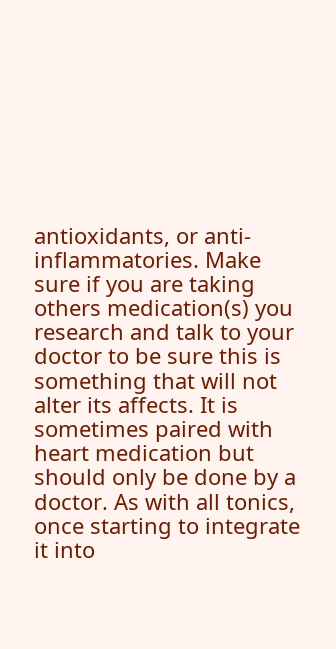antioxidants, or anti-inflammatories. Make sure if you are taking others medication(s) you research and talk to your doctor to be sure this is something that will not alter its affects. It is sometimes paired with heart medication but should only be done by a doctor. As with all tonics, once starting to integrate it into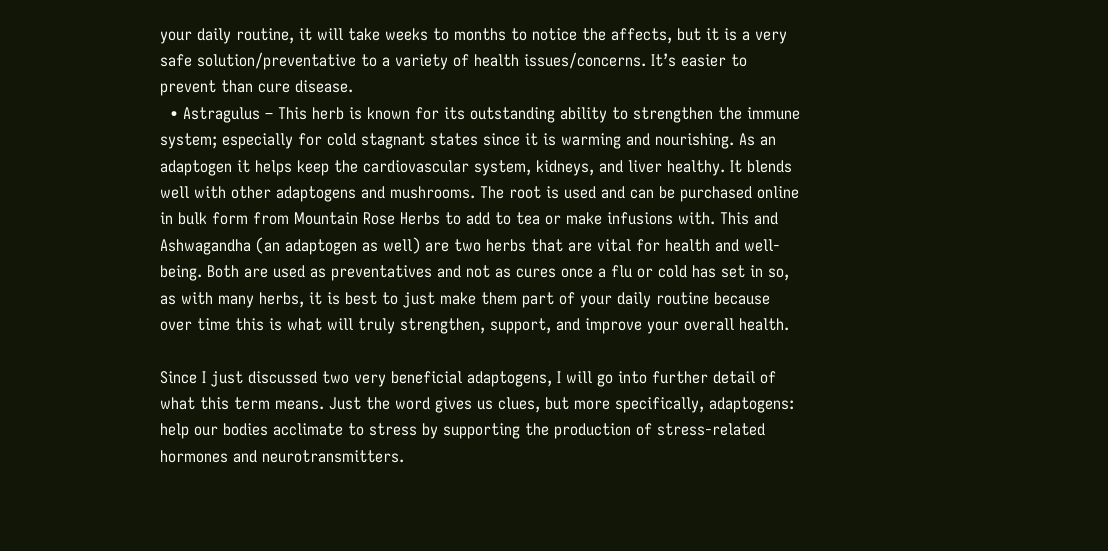your daily routine, it will take weeks to months to notice the affects, but it is a very safe solution/preventative to a variety of health issues/concerns. It’s easier to prevent than cure disease.
  • Astragulus – This herb is known for its outstanding ability to strengthen the immune system; especially for cold stagnant states since it is warming and nourishing. As an adaptogen it helps keep the cardiovascular system, kidneys, and liver healthy. It blends well with other adaptogens and mushrooms. The root is used and can be purchased online in bulk form from Mountain Rose Herbs to add to tea or make infusions with. This and Ashwagandha (an adaptogen as well) are two herbs that are vital for health and well-being. Both are used as preventatives and not as cures once a flu or cold has set in so, as with many herbs, it is best to just make them part of your daily routine because over time this is what will truly strengthen, support, and improve your overall health.

Since I just discussed two very beneficial adaptogens, I will go into further detail of what this term means. Just the word gives us clues, but more specifically, adaptogens: help our bodies acclimate to stress by supporting the production of stress-related hormones and neurotransmitters.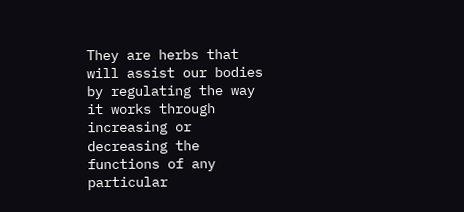They are herbs that will assist our bodies by regulating the way it works through increasing or decreasing the functions of any particular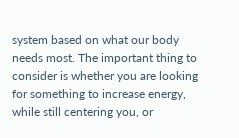system based on what our body needs most. The important thing to consider is whether you are looking for something to increase energy, while still centering you, or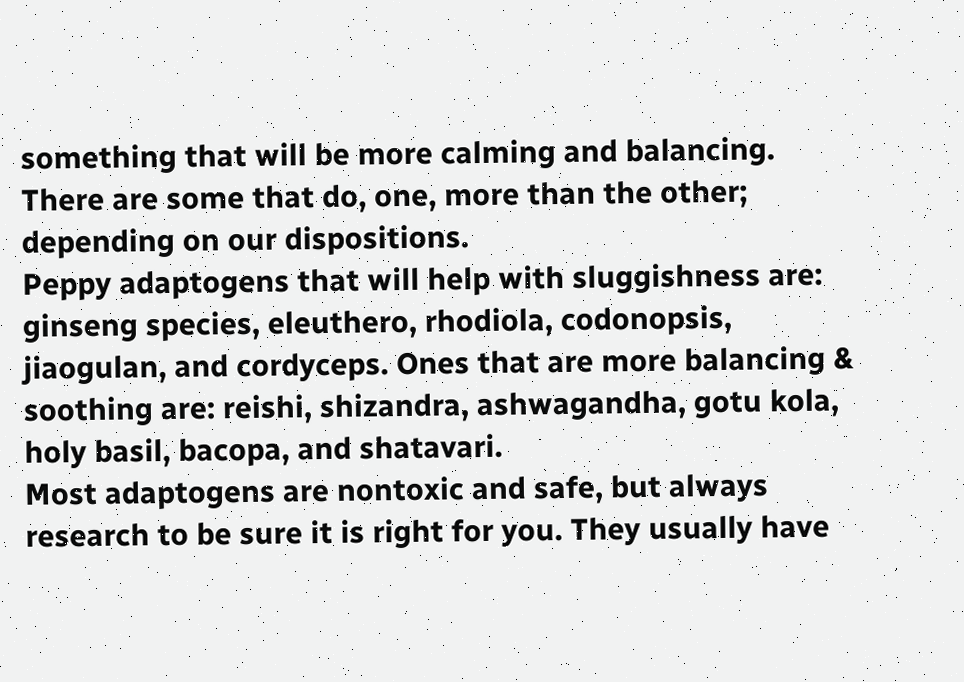something that will be more calming and balancing. There are some that do, one, more than the other; depending on our dispositions.
Peppy adaptogens that will help with sluggishness are: ginseng species, eleuthero, rhodiola, codonopsis, jiaogulan, and cordyceps. Ones that are more balancing & soothing are: reishi, shizandra, ashwagandha, gotu kola, holy basil, bacopa, and shatavari.
Most adaptogens are nontoxic and safe, but always research to be sure it is right for you. They usually have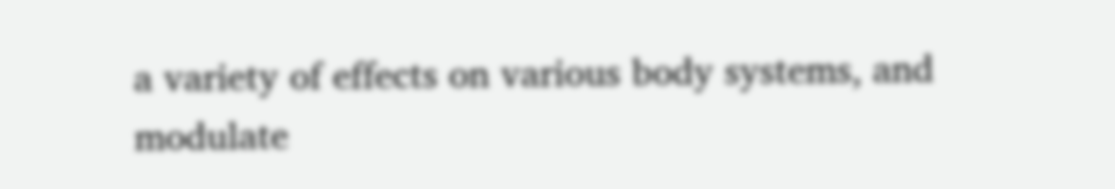a variety of effects on various body systems, and modulate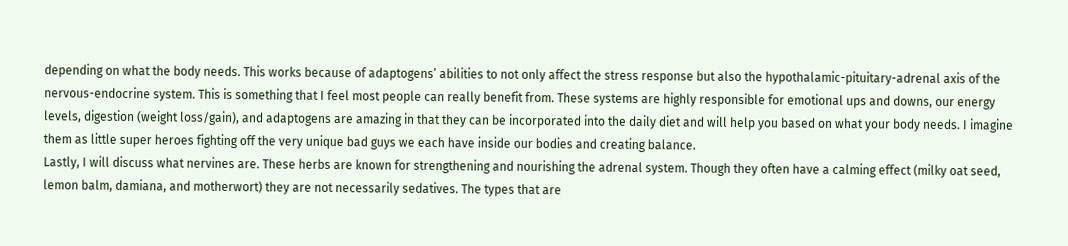depending on what the body needs. This works because of adaptogens’ abilities to not only affect the stress response but also the hypothalamic-pituitary-adrenal axis of the nervous-endocrine system. This is something that I feel most people can really benefit from. These systems are highly responsible for emotional ups and downs, our energy levels, digestion (weight loss/gain), and adaptogens are amazing in that they can be incorporated into the daily diet and will help you based on what your body needs. I imagine them as little super heroes fighting off the very unique bad guys we each have inside our bodies and creating balance.
Lastly, I will discuss what nervines are. These herbs are known for strengthening and nourishing the adrenal system. Though they often have a calming effect (milky oat seed, lemon balm, damiana, and motherwort) they are not necessarily sedatives. The types that are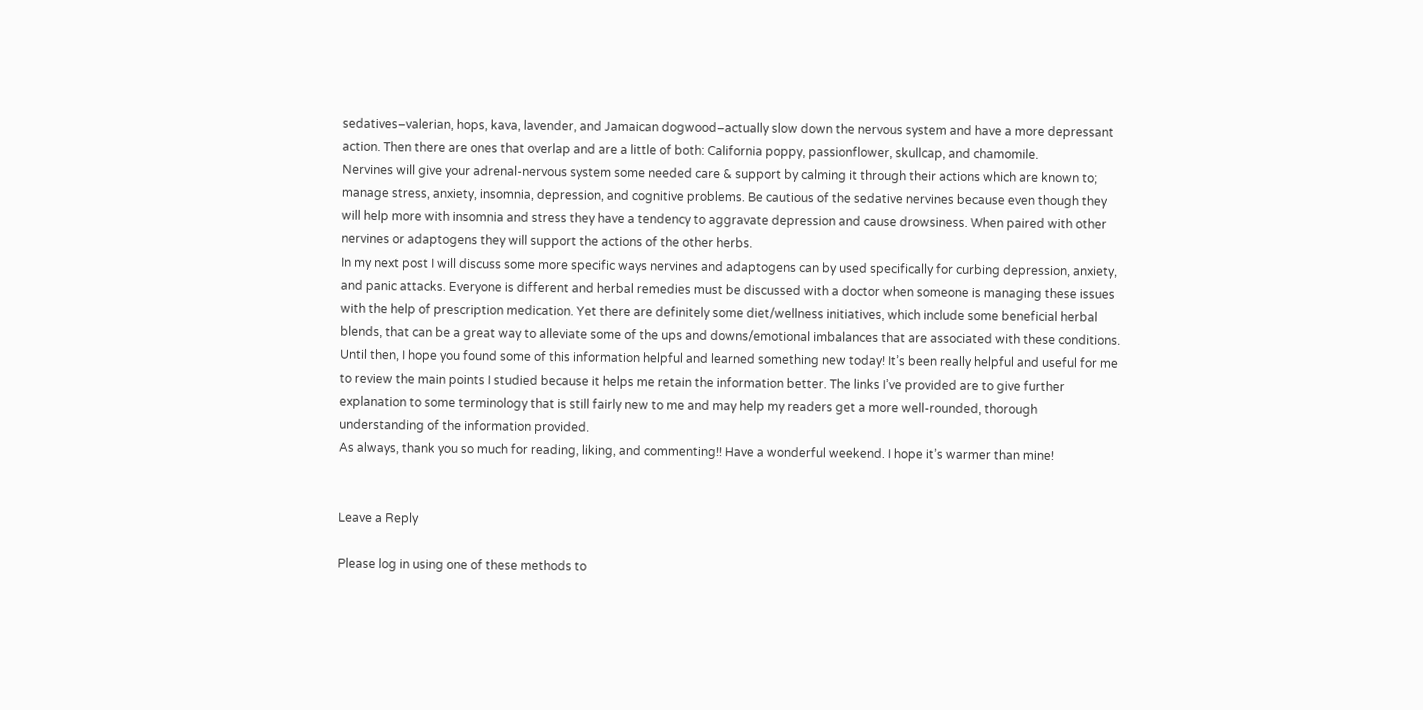sedatives–valerian, hops, kava, lavender, and Jamaican dogwood–actually slow down the nervous system and have a more depressant action. Then there are ones that overlap and are a little of both: California poppy, passionflower, skullcap, and chamomile.
Nervines will give your adrenal-nervous system some needed care & support by calming it through their actions which are known to; manage stress, anxiety, insomnia, depression, and cognitive problems. Be cautious of the sedative nervines because even though they will help more with insomnia and stress they have a tendency to aggravate depression and cause drowsiness. When paired with other nervines or adaptogens they will support the actions of the other herbs.
In my next post I will discuss some more specific ways nervines and adaptogens can by used specifically for curbing depression, anxiety, and panic attacks. Everyone is different and herbal remedies must be discussed with a doctor when someone is managing these issues with the help of prescription medication. Yet there are definitely some diet/wellness initiatives, which include some beneficial herbal blends, that can be a great way to alleviate some of the ups and downs/emotional imbalances that are associated with these conditions.
Until then, I hope you found some of this information helpful and learned something new today! It’s been really helpful and useful for me to review the main points I studied because it helps me retain the information better. The links I’ve provided are to give further explanation to some terminology that is still fairly new to me and may help my readers get a more well-rounded, thorough understanding of the information provided.
As always, thank you so much for reading, liking, and commenting!! Have a wonderful weekend. I hope it’s warmer than mine!


Leave a Reply

Please log in using one of these methods to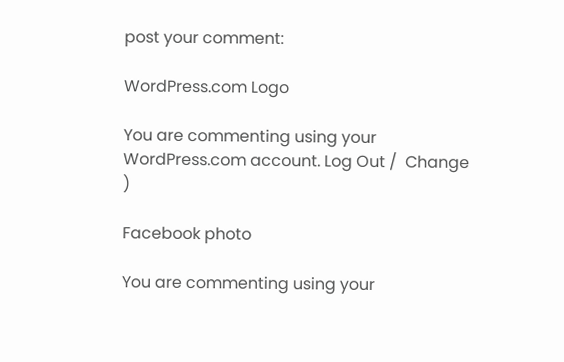post your comment:

WordPress.com Logo

You are commenting using your WordPress.com account. Log Out /  Change )

Facebook photo

You are commenting using your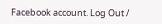Facebook account. Log Out /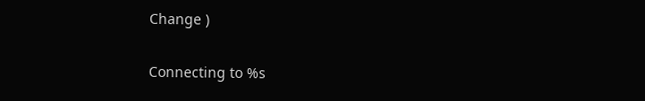Change )

Connecting to %s